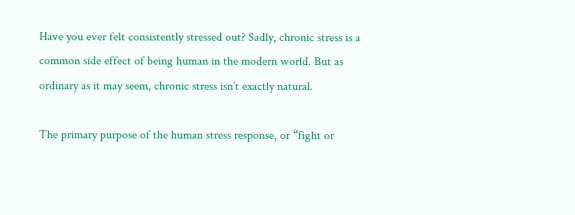Have you ever felt consistently stressed out? Sadly, chronic stress is a common side effect of being human in the modern world. But as ordinary as it may seem, chronic stress isn’t exactly natural.

The primary purpose of the human stress response, or “fight or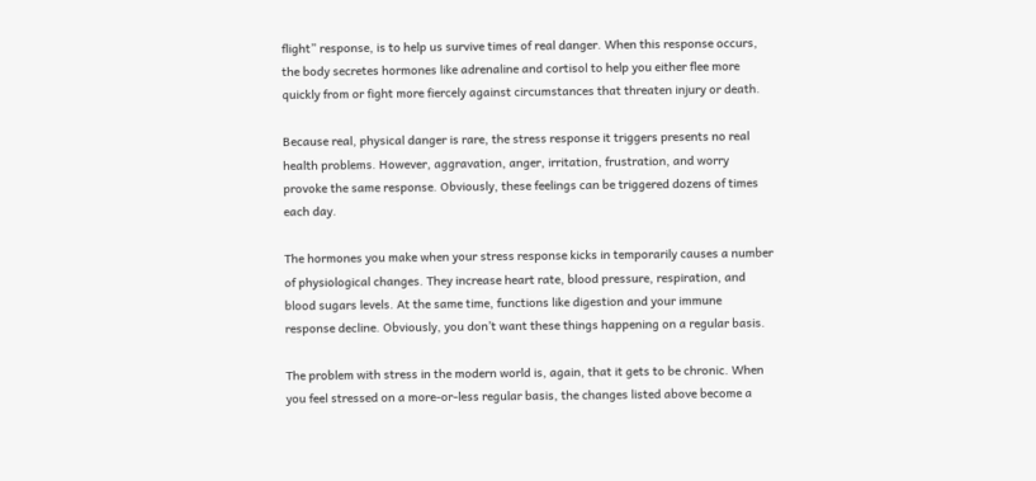flight” response, is to help us survive times of real danger. When this response occurs, the body secretes hormones like adrenaline and cortisol to help you either flee more quickly from or fight more fiercely against circumstances that threaten injury or death.

Because real, physical danger is rare, the stress response it triggers presents no real health problems. However, aggravation, anger, irritation, frustration, and worry provoke the same response. Obviously, these feelings can be triggered dozens of times each day.

The hormones you make when your stress response kicks in temporarily causes a number of physiological changes. They increase heart rate, blood pressure, respiration, and blood sugars levels. At the same time, functions like digestion and your immune response decline. Obviously, you don’t want these things happening on a regular basis.

The problem with stress in the modern world is, again, that it gets to be chronic. When you feel stressed on a more-or-less regular basis, the changes listed above become a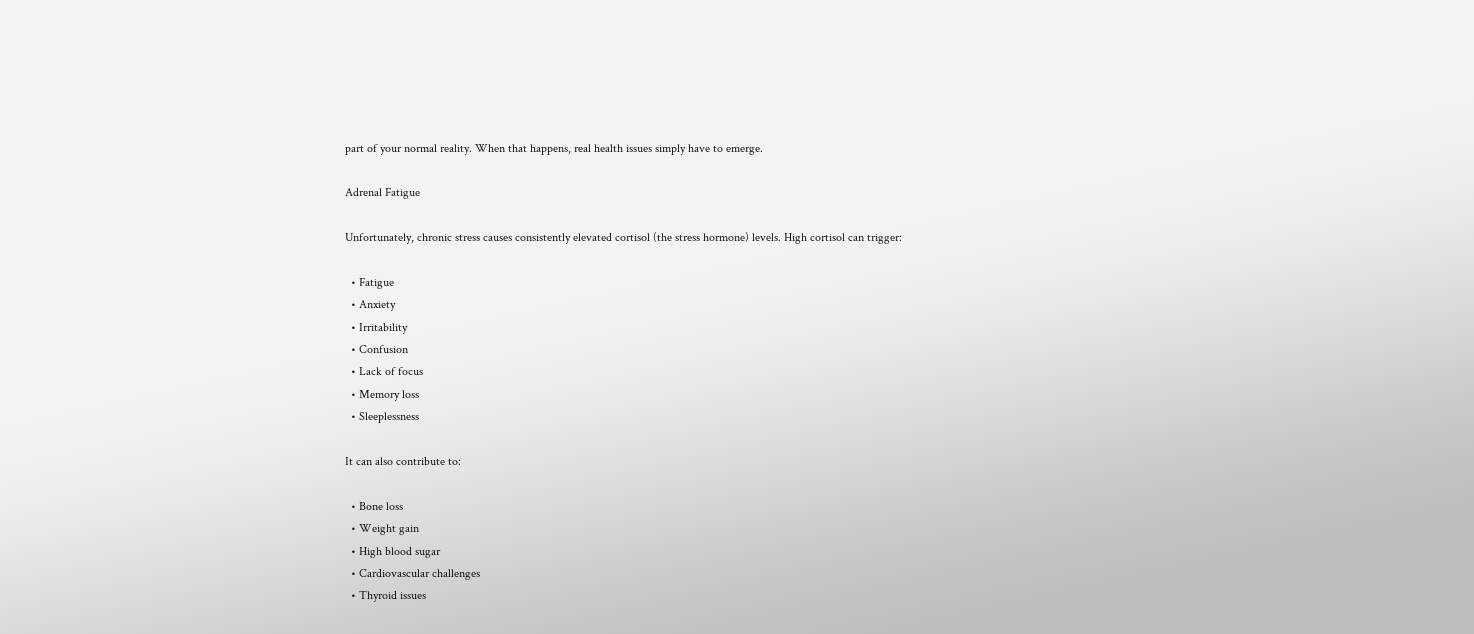part of your normal reality. When that happens, real health issues simply have to emerge.

Adrenal Fatigue

Unfortunately, chronic stress causes consistently elevated cortisol (the stress hormone) levels. High cortisol can trigger:

  • Fatigue
  • Anxiety
  • Irritability
  • Confusion
  • Lack of focus
  • Memory loss
  • Sleeplessness

It can also contribute to:

  • Bone loss
  • Weight gain
  • High blood sugar
  • Cardiovascular challenges
  • Thyroid issues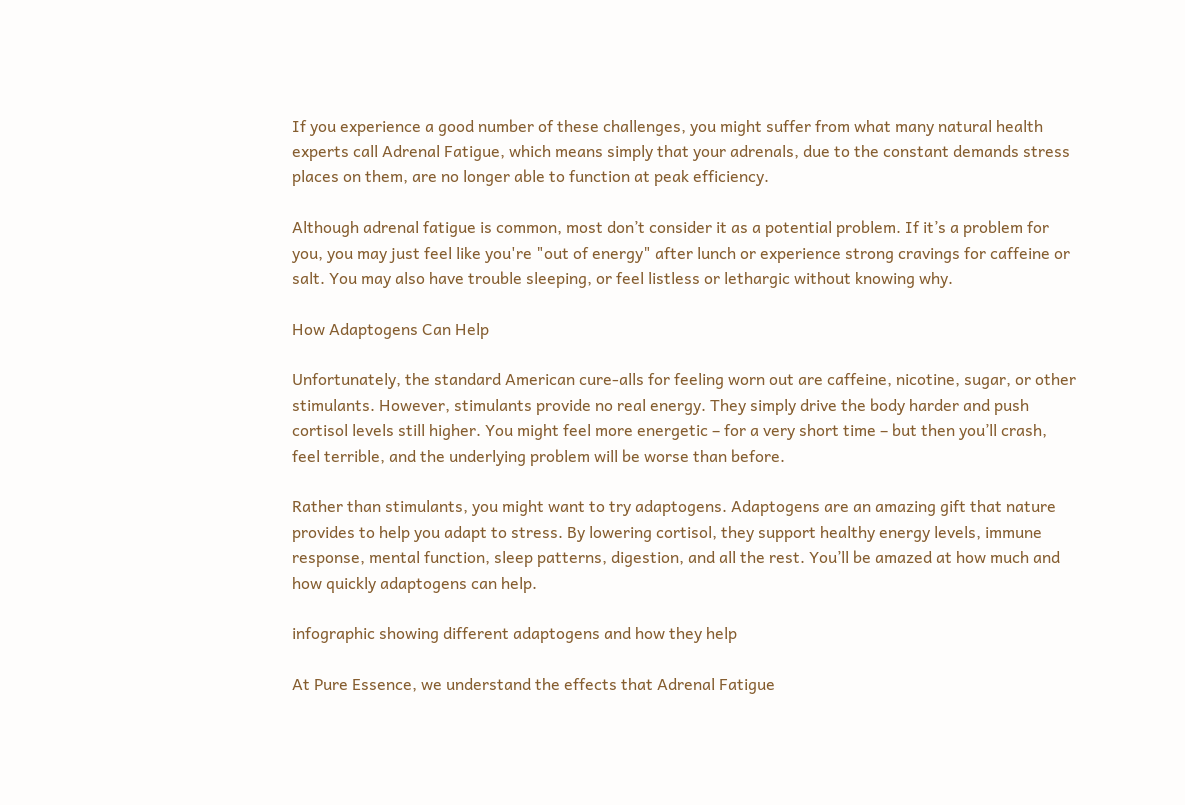If you experience a good number of these challenges, you might suffer from what many natural health experts call Adrenal Fatigue, which means simply that your adrenals, due to the constant demands stress places on them, are no longer able to function at peak efficiency.

Although adrenal fatigue is common, most don’t consider it as a potential problem. If it’s a problem for you, you may just feel like you're "out of energy" after lunch or experience strong cravings for caffeine or salt. You may also have trouble sleeping, or feel listless or lethargic without knowing why.

How Adaptogens Can Help

Unfortunately, the standard American cure-alls for feeling worn out are caffeine, nicotine, sugar, or other stimulants. However, stimulants provide no real energy. They simply drive the body harder and push cortisol levels still higher. You might feel more energetic – for a very short time – but then you’ll crash, feel terrible, and the underlying problem will be worse than before.

Rather than stimulants, you might want to try adaptogens. Adaptogens are an amazing gift that nature provides to help you adapt to stress. By lowering cortisol, they support healthy energy levels, immune response, mental function, sleep patterns, digestion, and all the rest. You’ll be amazed at how much and how quickly adaptogens can help.

infographic showing different adaptogens and how they help

At Pure Essence, we understand the effects that Adrenal Fatigue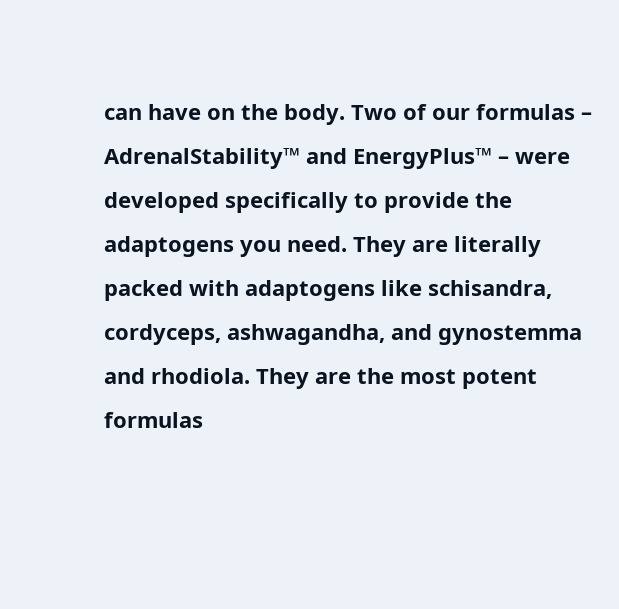can have on the body. Two of our formulas – AdrenalStability™ and EnergyPlus™ – were developed specifically to provide the adaptogens you need. They are literally packed with adaptogens like schisandra, cordyceps, ashwagandha, and gynostemma and rhodiola. They are the most potent formulas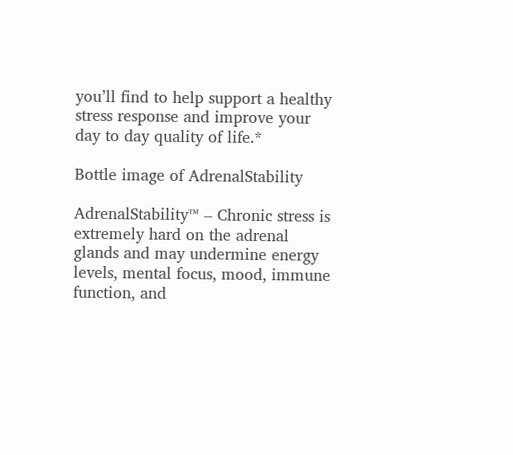you’ll find to help support a healthy stress response and improve your day to day quality of life.*

Bottle image of AdrenalStability

AdrenalStability™ – Chronic stress is extremely hard on the adrenal glands and may undermine energy levels, mental focus, mood, immune function, and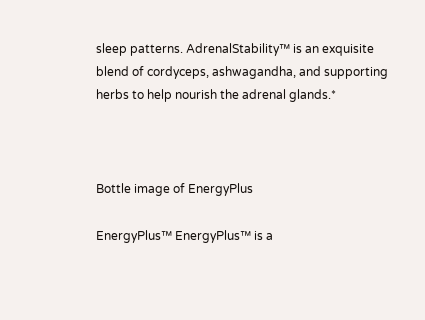sleep patterns. AdrenalStability™ is an exquisite blend of cordyceps, ashwagandha, and supporting herbs to help nourish the adrenal glands.*



Bottle image of EnergyPlus

EnergyPlus™ EnergyPlus™ is a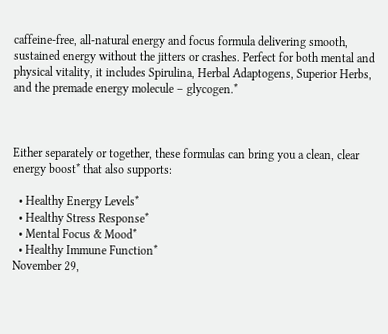caffeine-free, all-natural energy and focus formula delivering smooth, sustained energy without the jitters or crashes. Perfect for both mental and physical vitality, it includes Spirulina, Herbal Adaptogens, Superior Herbs, and the premade energy molecule – glycogen.*



Either separately or together, these formulas can bring you a clean, clear energy boost* that also supports:

  • Healthy Energy Levels*
  • Healthy Stress Response*
  • Mental Focus & Mood*
  • Healthy Immune Function*
November 29,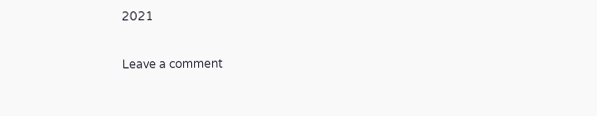2021

Leave a comment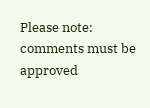Please note: comments must be approved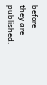before they are published.